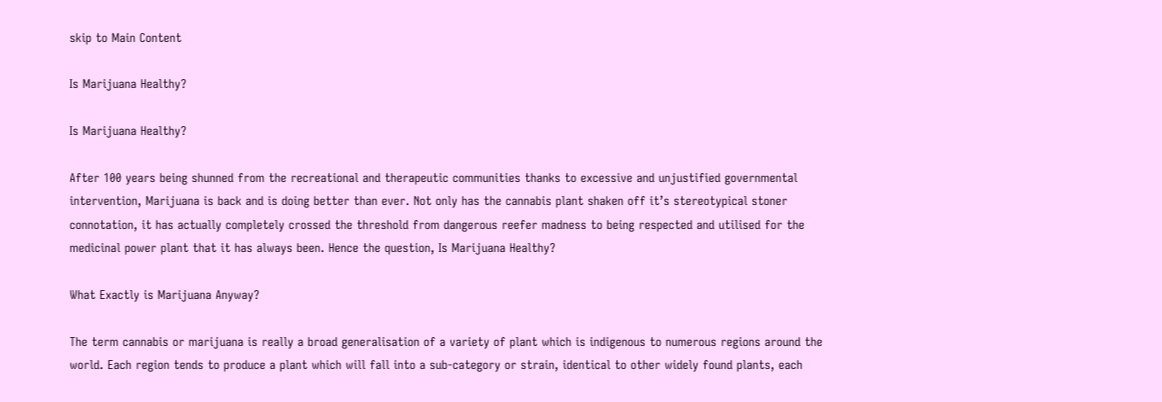skip to Main Content

Is Marijuana Healthy?

Is Marijuana Healthy?

After 100 years being shunned from the recreational and therapeutic communities thanks to excessive and unjustified governmental intervention, Marijuana is back and is doing better than ever. Not only has the cannabis plant shaken off it’s stereotypical stoner connotation, it has actually completely crossed the threshold from dangerous reefer madness to being respected and utilised for the medicinal power plant that it has always been. Hence the question, Is Marijuana Healthy?

What Exactly is Marijuana Anyway?

The term cannabis or marijuana is really a broad generalisation of a variety of plant which is indigenous to numerous regions around the world. Each region tends to produce a plant which will fall into a sub-category or strain, identical to other widely found plants, each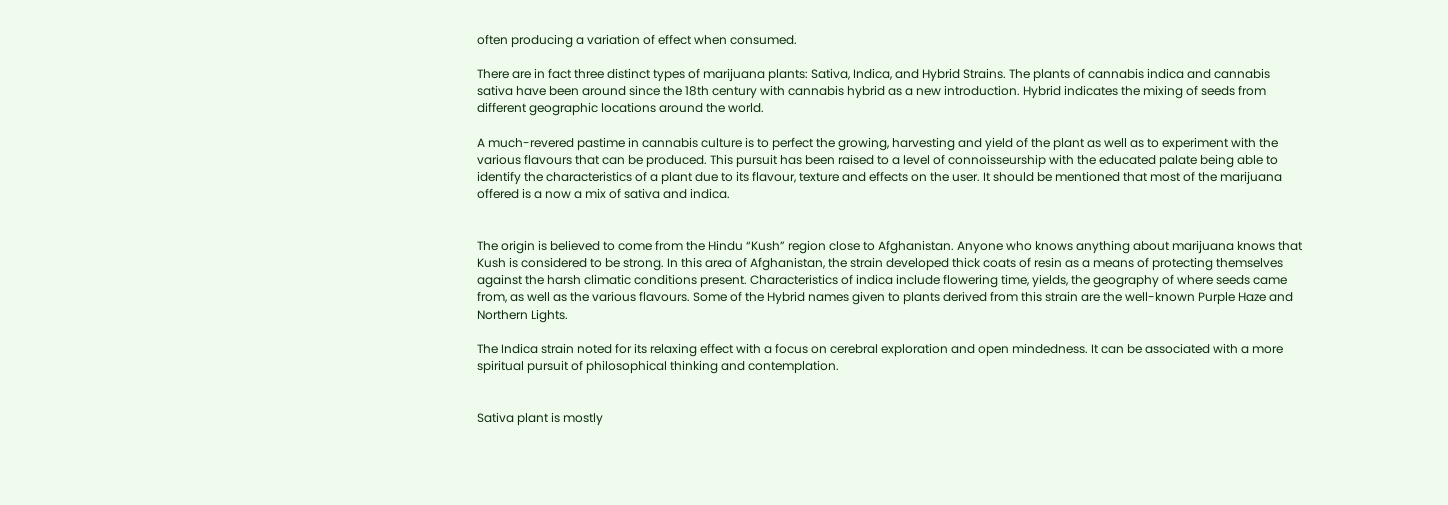often producing a variation of effect when consumed.

There are in fact three distinct types of marijuana plants: Sativa, Indica, and Hybrid Strains. The plants of cannabis indica and cannabis sativa have been around since the 18th century with cannabis hybrid as a new introduction. Hybrid indicates the mixing of seeds from different geographic locations around the world.

A much-revered pastime in cannabis culture is to perfect the growing, harvesting and yield of the plant as well as to experiment with the various flavours that can be produced. This pursuit has been raised to a level of connoisseurship with the educated palate being able to identify the characteristics of a plant due to its flavour, texture and effects on the user. It should be mentioned that most of the marijuana offered is a now a mix of sativa and indica.


The origin is believed to come from the Hindu “Kush” region close to Afghanistan. Anyone who knows anything about marijuana knows that Kush is considered to be strong. In this area of Afghanistan, the strain developed thick coats of resin as a means of protecting themselves against the harsh climatic conditions present. Characteristics of indica include flowering time, yields, the geography of where seeds came from, as well as the various flavours. Some of the Hybrid names given to plants derived from this strain are the well-known Purple Haze and Northern Lights.

The Indica strain noted for its relaxing effect with a focus on cerebral exploration and open mindedness. It can be associated with a more spiritual pursuit of philosophical thinking and contemplation.


Sativa plant is mostly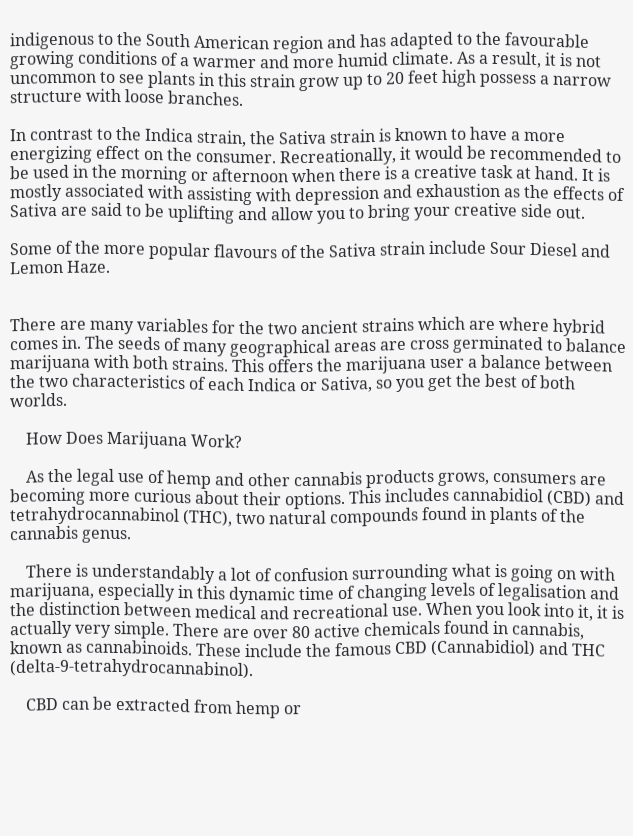indigenous to the South American region and has adapted to the favourable growing conditions of a warmer and more humid climate. As a result, it is not uncommon to see plants in this strain grow up to 20 feet high possess a narrow structure with loose branches.

In contrast to the Indica strain, the Sativa strain is known to have a more energizing effect on the consumer. Recreationally, it would be recommended to be used in the morning or afternoon when there is a creative task at hand. It is mostly associated with assisting with depression and exhaustion as the effects of Sativa are said to be uplifting and allow you to bring your creative side out.

Some of the more popular flavours of the Sativa strain include Sour Diesel and Lemon Haze.


There are many variables for the two ancient strains which are where hybrid comes in. The seeds of many geographical areas are cross germinated to balance marijuana with both strains. This offers the marijuana user a balance between the two characteristics of each Indica or Sativa, so you get the best of both worlds.

    How Does Marijuana Work?

    As the legal use of hemp and other cannabis products grows, consumers are becoming more curious about their options. This includes cannabidiol (CBD) and tetrahydrocannabinol (THC), two natural compounds found in plants of the cannabis genus.

    There is understandably a lot of confusion surrounding what is going on with marijuana, especially in this dynamic time of changing levels of legalisation and the distinction between medical and recreational use. When you look into it, it is actually very simple. There are over 80 active chemicals found in cannabis, known as cannabinoids. These include the famous CBD (Cannabidiol) and THC (delta-9-tetrahydrocannabinol).

    CBD can be extracted from hemp or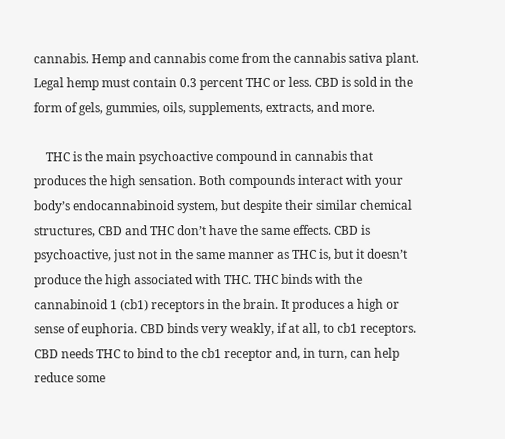cannabis. Hemp and cannabis come from the cannabis sativa plant. Legal hemp must contain 0.3 percent THC or less. CBD is sold in the form of gels, gummies, oils, supplements, extracts, and more.

    THC is the main psychoactive compound in cannabis that produces the high sensation. Both compounds interact with your body’s endocannabinoid system, but despite their similar chemical structures, CBD and THC don’t have the same effects. CBD is psychoactive, just not in the same manner as THC is, but it doesn’t produce the high associated with THC. THC binds with the cannabinoid 1 (cb1) receptors in the brain. It produces a high or sense of euphoria. CBD binds very weakly, if at all, to cb1 receptors. CBD needs THC to bind to the cb1 receptor and, in turn, can help reduce some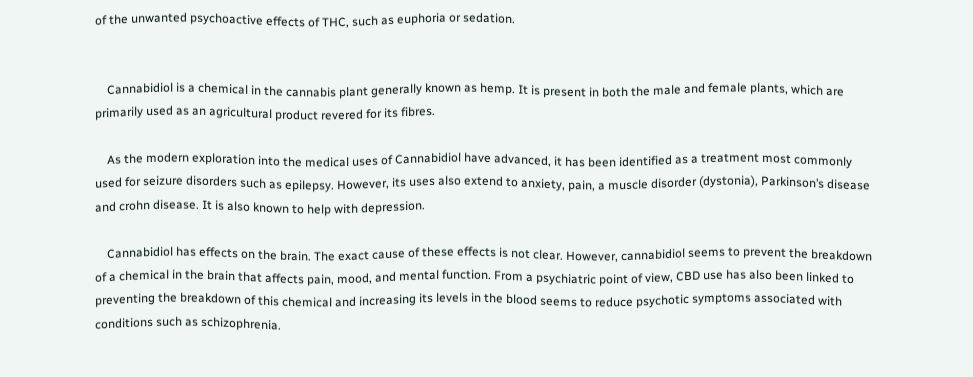of the unwanted psychoactive effects of THC, such as euphoria or sedation.


    Cannabidiol is a chemical in the cannabis plant generally known as hemp. It is present in both the male and female plants, which are primarily used as an agricultural product revered for its fibres.

    As the modern exploration into the medical uses of Cannabidiol have advanced, it has been identified as a treatment most commonly used for seizure disorders such as epilepsy. However, its uses also extend to anxiety, pain, a muscle disorder (dystonia), Parkinson’s disease and crohn disease. It is also known to help with depression.

    Cannabidiol has effects on the brain. The exact cause of these effects is not clear. However, cannabidiol seems to prevent the breakdown of a chemical in the brain that affects pain, mood, and mental function. From a psychiatric point of view, CBD use has also been linked to preventing the breakdown of this chemical and increasing its levels in the blood seems to reduce psychotic symptoms associated with conditions such as schizophrenia.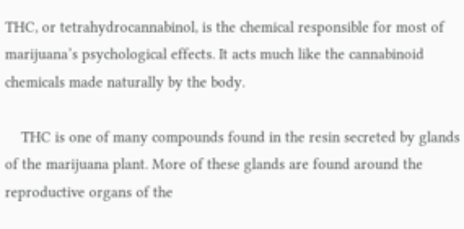THC, or tetrahydrocannabinol, is the chemical responsible for most of marijuana’s psychological effects. It acts much like the cannabinoid chemicals made naturally by the body.

    THC is one of many compounds found in the resin secreted by glands of the marijuana plant. More of these glands are found around the reproductive organs of the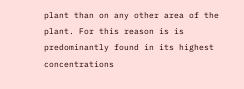plant than on any other area of the plant. For this reason is is predominantly found in its highest concentrations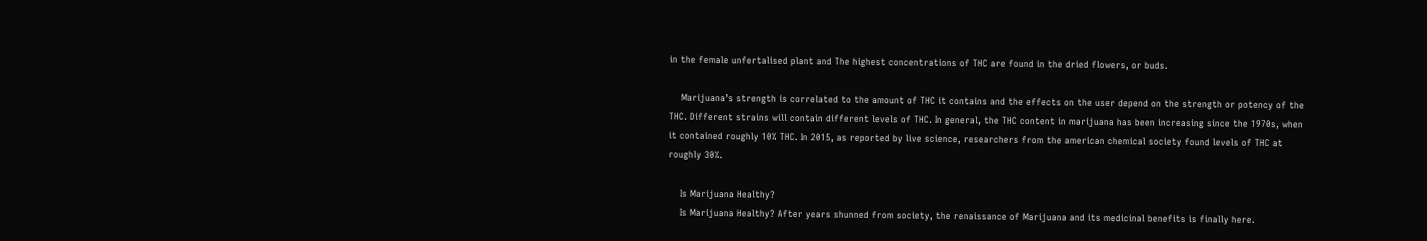in the female unfertalised plant and The highest concentrations of THC are found in the dried flowers, or buds.

    Marijuana’s strength is correlated to the amount of THC it contains and the effects on the user depend on the strength or potency of the THC. Different strains will contain different levels of THC. In general, the THC content in marijuana has been increasing since the 1970s, when it contained roughly 10% THC. In 2015, as reported by live science, researchers from the american chemical society found levels of THC at roughly 30%.

    Is Marijuana Healthy?
    Is Marijuana Healthy? After years shunned from society, the renaissance of Marijuana and its medicinal benefits is finally here.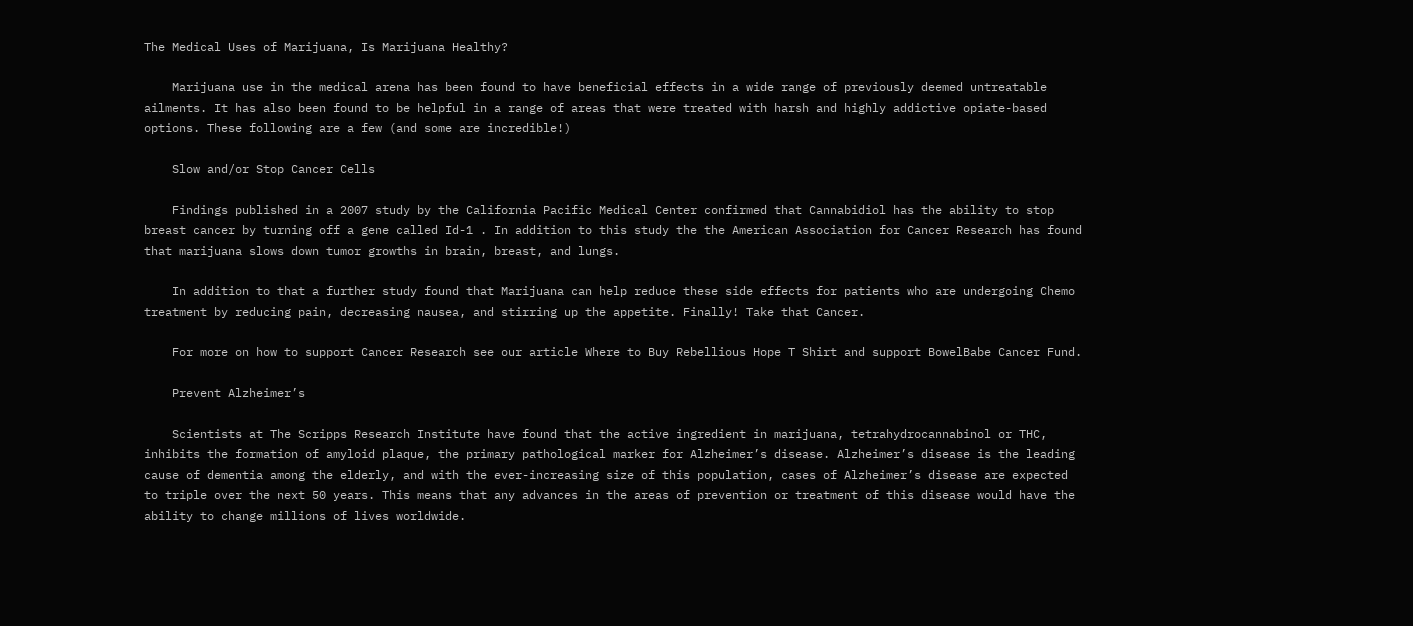The Medical Uses of Marijuana, Is Marijuana Healthy?

    Marijuana use in the medical arena has been found to have beneficial effects in a wide range of previously deemed untreatable ailments. It has also been found to be helpful in a range of areas that were treated with harsh and highly addictive opiate-based options. These following are a few (and some are incredible!)

    Slow and/or Stop Cancer Cells

    Findings published in a 2007 study by the California Pacific Medical Center confirmed that Cannabidiol has the ability to stop breast cancer by turning off a gene called Id-1 . In addition to this study the the American Association for Cancer Research has found that marijuana slows down tumor growths in brain, breast, and lungs.

    In addition to that a further study found that Marijuana can help reduce these side effects for patients who are undergoing Chemo treatment by reducing pain, decreasing nausea, and stirring up the appetite. Finally! Take that Cancer.

    For more on how to support Cancer Research see our article Where to Buy Rebellious Hope T Shirt and support BowelBabe Cancer Fund.

    Prevent Alzheimer’s

    Scientists at The Scripps Research Institute have found that the active ingredient in marijuana, tetrahydrocannabinol or THC, inhibits the formation of amyloid plaque, the primary pathological marker for Alzheimer’s disease. Alzheimer’s disease is the leading cause of dementia among the elderly, and with the ever-increasing size of this population, cases of Alzheimer’s disease are expected to triple over the next 50 years. This means that any advances in the areas of prevention or treatment of this disease would have the ability to change millions of lives worldwide.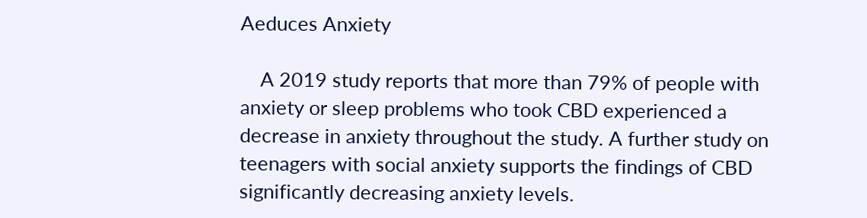Aeduces Anxiety

    A 2019 study reports that more than 79% of people with anxiety or sleep problems who took CBD experienced a decrease in anxiety throughout the study. A further study on teenagers with social anxiety supports the findings of CBD significantly decreasing anxiety levels.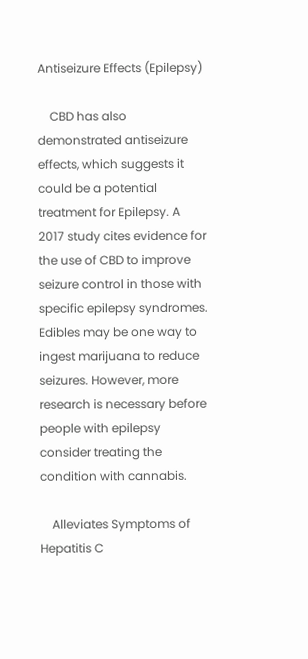Antiseizure Effects (Epilepsy)

    CBD has also demonstrated antiseizure effects, which suggests it could be a potential treatment for Epilepsy. A 2017 study cites evidence for the use of CBD to improve seizure control in those with specific epilepsy syndromes. Edibles may be one way to ingest marijuana to reduce seizures. However, more research is necessary before people with epilepsy consider treating the condition with cannabis.

    Alleviates Symptoms of Hepatitis C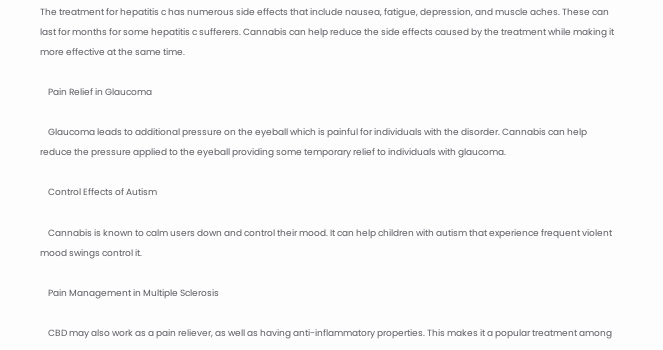The treatment for hepatitis c has numerous side effects that include nausea, fatigue, depression, and muscle aches. These can last for months for some hepatitis c sufferers. Cannabis can help reduce the side effects caused by the treatment while making it more effective at the same time.

    Pain Relief in Glaucoma

    Glaucoma leads to additional pressure on the eyeball which is painful for individuals with the disorder. Cannabis can help reduce the pressure applied to the eyeball providing some temporary relief to individuals with glaucoma.

    Control Effects of Autism

    Cannabis is known to calm users down and control their mood. It can help children with autism that experience frequent violent mood swings control it.

    Pain Management in Multiple Sclerosis

    CBD may also work as a pain reliever, as well as having anti-inflammatory properties. This makes it a popular treatment among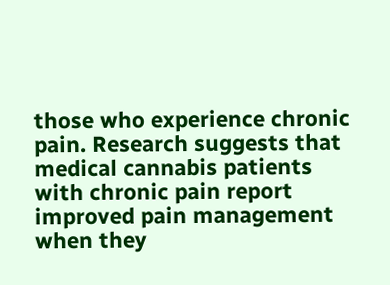those who experience chronic pain. Research suggests that medical cannabis patients with chronic pain report improved pain management when they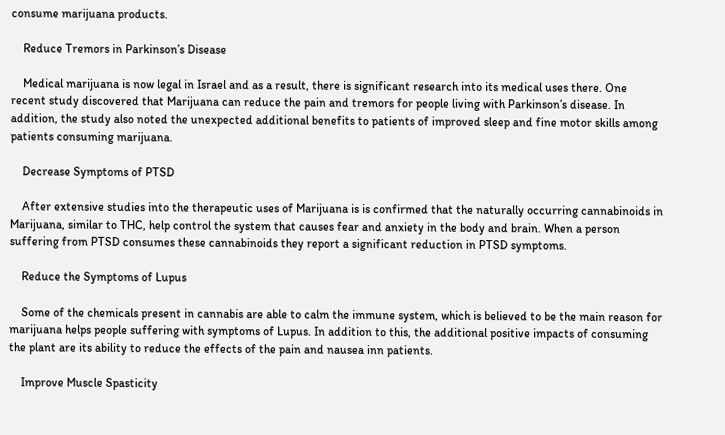consume marijuana products.

    Reduce Tremors in Parkinson’s Disease

    Medical marijuana is now legal in Israel and as a result, there is significant research into its medical uses there. One recent study discovered that Marijuana can reduce the pain and tremors for people living with Parkinson’s disease. In addition, the study also noted the unexpected additional benefits to patients of improved sleep and fine motor skills among patients consuming marijuana.

    Decrease Symptoms of PTSD

    After extensive studies into the therapeutic uses of Marijuana is is confirmed that the naturally occurring cannabinoids in Marijuana, similar to THC, help control the system that causes fear and anxiety in the body and brain. When a person suffering from PTSD consumes these cannabinoids they report a significant reduction in PTSD symptoms.

    Reduce the Symptoms of Lupus

    Some of the chemicals present in cannabis are able to calm the immune system, which is believed to be the main reason for marijuana helps people suffering with symptoms of Lupus. In addition to this, the additional positive impacts of consuming the plant are its ability to reduce the effects of the pain and nausea inn patients.

    Improve Muscle Spasticity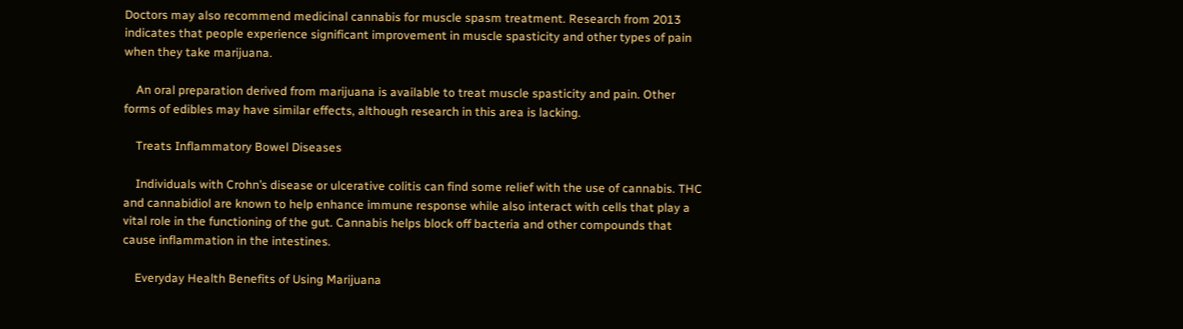Doctors may also recommend medicinal cannabis for muscle spasm treatment. Research from 2013 indicates that people experience significant improvement in muscle spasticity and other types of pain when they take marijuana.

    An oral preparation derived from marijuana is available to treat muscle spasticity and pain. Other forms of edibles may have similar effects, although research in this area is lacking.

    Treats Inflammatory Bowel Diseases

    Individuals with Crohn’s disease or ulcerative colitis can find some relief with the use of cannabis. THC and cannabidiol are known to help enhance immune response while also interact with cells that play a vital role in the functioning of the gut. Cannabis helps block off bacteria and other compounds that cause inflammation in the intestines.

    Everyday Health Benefits of Using Marijuana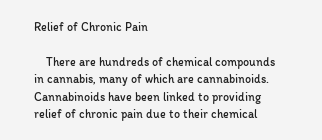Relief of Chronic Pain

    There are hundreds of chemical compounds in cannabis, many of which are cannabinoids. Cannabinoids have been linked to providing relief of chronic pain due to their chemical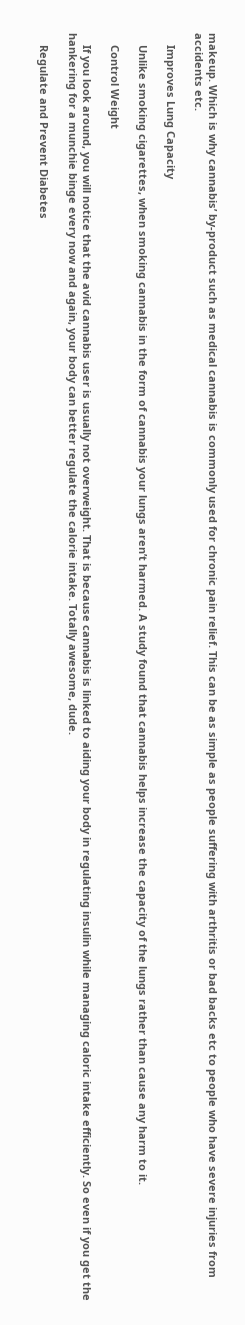makeup. Which is why cannabis’ by-product such as medical cannabis is commonly used for chronic pain relief. This can be as simple as people suffering with arthritis or bad backs etc to people who have severe injuries from accidents etc.

    Improves Lung Capacity

    Unlike smoking cigarettes, when smoking cannabis in the form of cannabis your lungs aren’t harmed. A study found that cannabis helps increase the capacity of the lungs rather than cause any harm to it.

    Control Weight

    If you look around, you will notice that the avid cannabis user is usually not overweight. That is because cannabis is linked to aiding your body in regulating insulin while managing caloric intake efficiently. So even if you get the hankering for a munchie binge every now and again, your body can better regulate the calorie intake. Totally awesome, dude.

    Regulate and Prevent Diabetes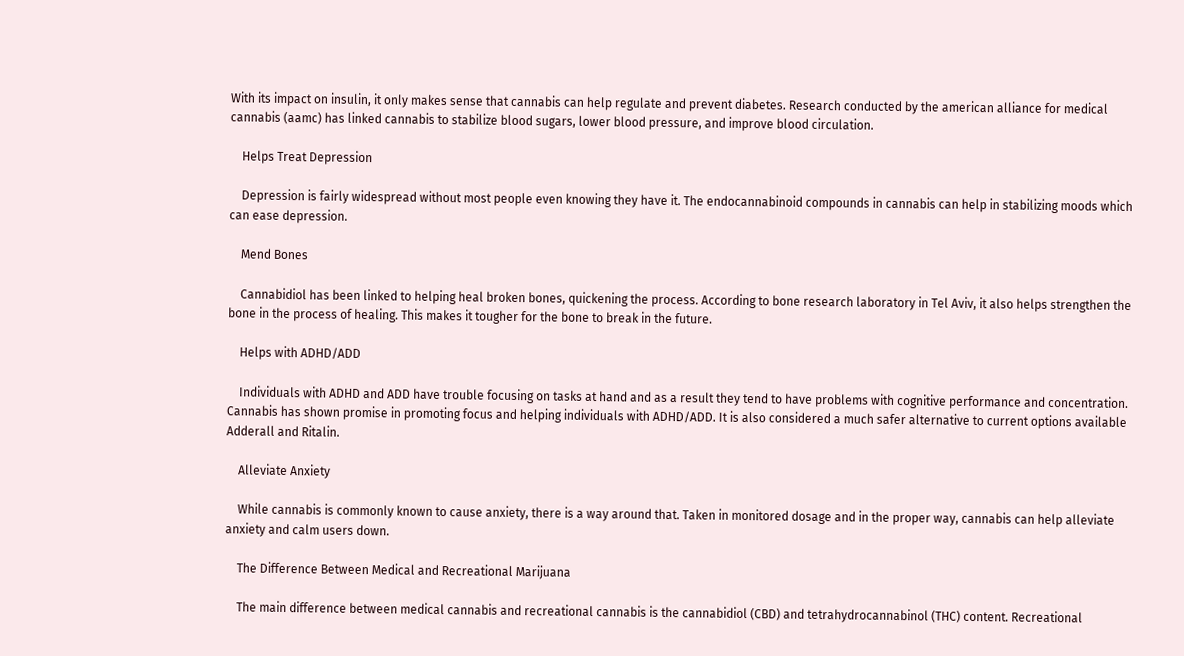With its impact on insulin, it only makes sense that cannabis can help regulate and prevent diabetes. Research conducted by the american alliance for medical cannabis (aamc) has linked cannabis to stabilize blood sugars, lower blood pressure, and improve blood circulation.

    Helps Treat Depression

    Depression is fairly widespread without most people even knowing they have it. The endocannabinoid compounds in cannabis can help in stabilizing moods which can ease depression.

    Mend Bones

    Cannabidiol has been linked to helping heal broken bones, quickening the process. According to bone research laboratory in Tel Aviv, it also helps strengthen the bone in the process of healing. This makes it tougher for the bone to break in the future.

    Helps with ADHD/ADD

    Individuals with ADHD and ADD have trouble focusing on tasks at hand and as a result they tend to have problems with cognitive performance and concentration. Cannabis has shown promise in promoting focus and helping individuals with ADHD/ADD. It is also considered a much safer alternative to current options available Adderall and Ritalin.

    Alleviate Anxiety

    While cannabis is commonly known to cause anxiety, there is a way around that. Taken in monitored dosage and in the proper way, cannabis can help alleviate anxiety and calm users down.

    The Difference Between Medical and Recreational Marijuana

    The main difference between medical cannabis and recreational cannabis is the cannabidiol (CBD) and tetrahydrocannabinol (THC) content. Recreational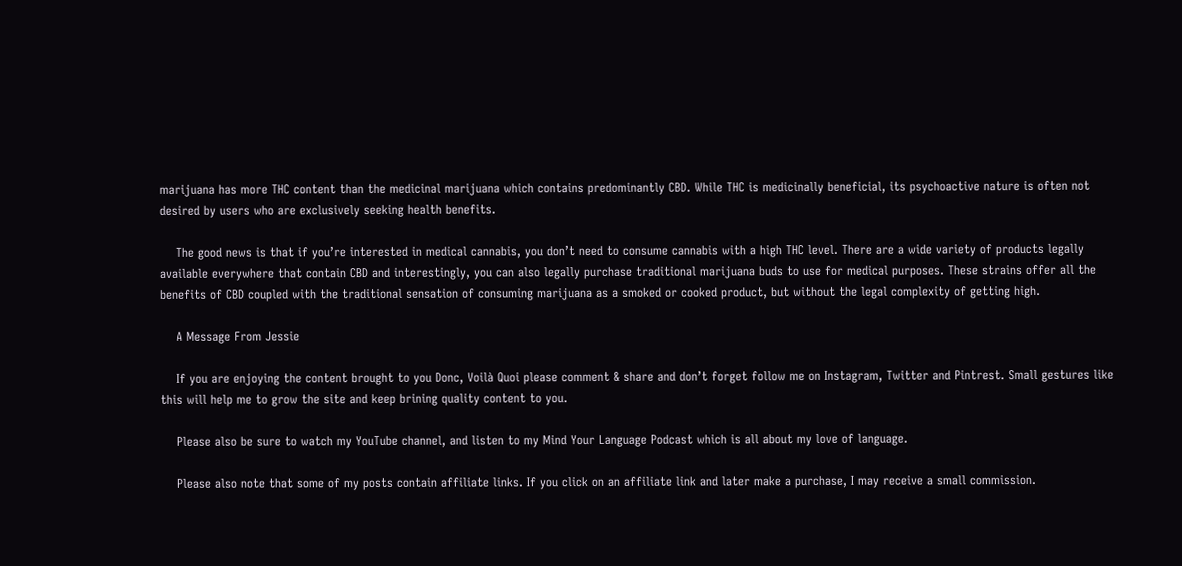marijuana has more THC content than the medicinal marijuana which contains predominantly CBD. While THC is medicinally beneficial, its psychoactive nature is often not desired by users who are exclusively seeking health benefits.

    The good news is that if you’re interested in medical cannabis, you don’t need to consume cannabis with a high THC level. There are a wide variety of products legally available everywhere that contain CBD and interestingly, you can also legally purchase traditional marijuana buds to use for medical purposes. These strains offer all the benefits of CBD coupled with the traditional sensation of consuming marijuana as a smoked or cooked product, but without the legal complexity of getting high.

    A Message From Jessie

    If you are enjoying the content brought to you Donc, Voilà Quoi please comment & share and don’t forget follow me on Instagram, Twitter and Pintrest. Small gestures like this will help me to grow the site and keep brining quality content to you.

    Please also be sure to watch my YouTube channel, and listen to my Mind Your Language Podcast which is all about my love of language.

    Please also note that some of my posts contain affiliate links. If you click on an affiliate link and later make a purchase, I may receive a small commission.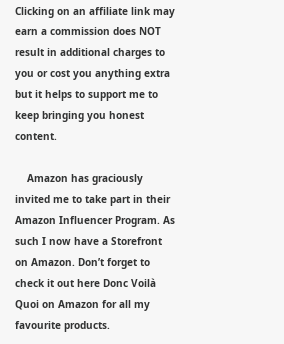Clicking on an affiliate link may earn a commission does NOT result in additional charges to you or cost you anything extra but it helps to support me to keep bringing you honest content.

    Amazon has graciously invited me to take part in their Amazon Influencer Program. As such I now have a Storefront on Amazon. Don’t forget to check it out here Donc Voilà Quoi on Amazon for all my favourite products.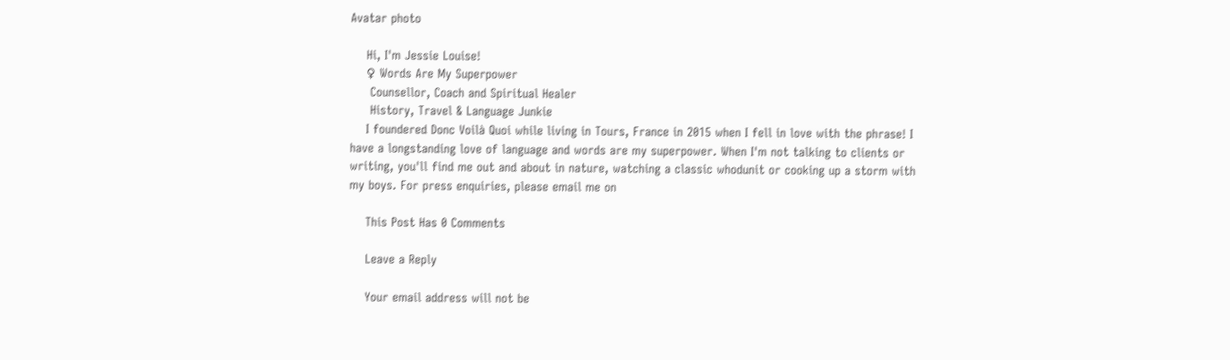Avatar photo

    Hi, I'm Jessie Louise!
    ♀ Words Are My Superpower
     Counsellor, Coach and Spiritual Healer
     History, Travel & Language Junkie
    I foundered Donc Voilà Quoi while living in Tours, France in 2015 when I fell in love with the phrase! I have a longstanding love of language and words are my superpower. When I'm not talking to clients or writing, you'll find me out and about in nature, watching a classic whodunit or cooking up a storm with my boys. For press enquiries, please email me on

    This Post Has 0 Comments

    Leave a Reply

    Your email address will not be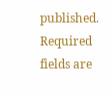published. Required fields are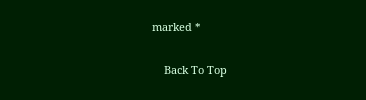marked *

    Back To Top